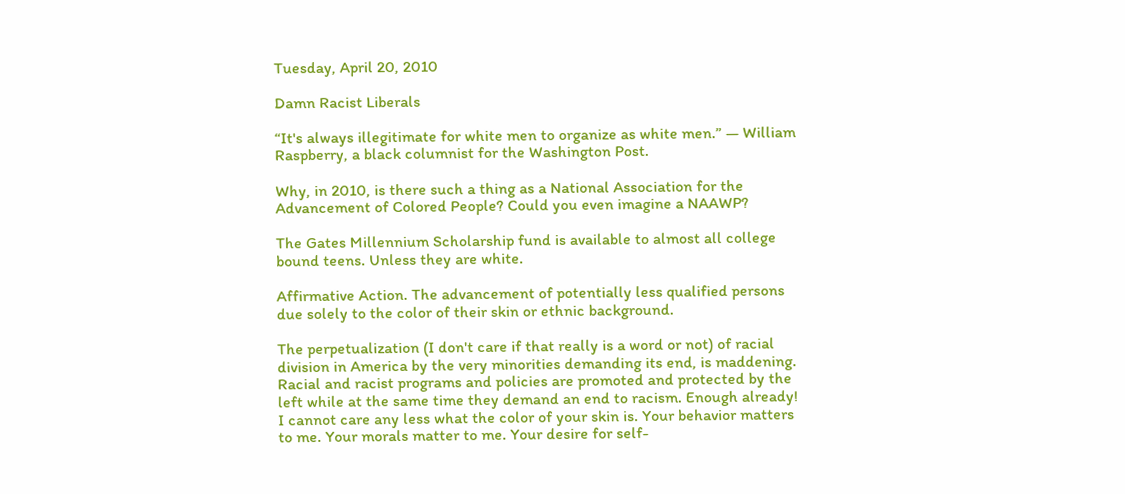Tuesday, April 20, 2010

Damn Racist Liberals

“It's always illegitimate for white men to organize as white men.” — William Raspberry, a black columnist for the Washington Post.

Why, in 2010, is there such a thing as a National Association for the Advancement of Colored People? Could you even imagine a NAAWP?

The Gates Millennium Scholarship fund is available to almost all college bound teens. Unless they are white.

Affirmative Action. The advancement of potentially less qualified persons due solely to the color of their skin or ethnic background.

The perpetualization (I don't care if that really is a word or not) of racial division in America by the very minorities demanding its end, is maddening. Racial and racist programs and policies are promoted and protected by the left while at the same time they demand an end to racism. Enough already! I cannot care any less what the color of your skin is. Your behavior matters to me. Your morals matter to me. Your desire for self-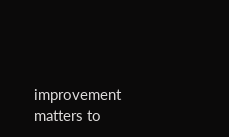improvement matters to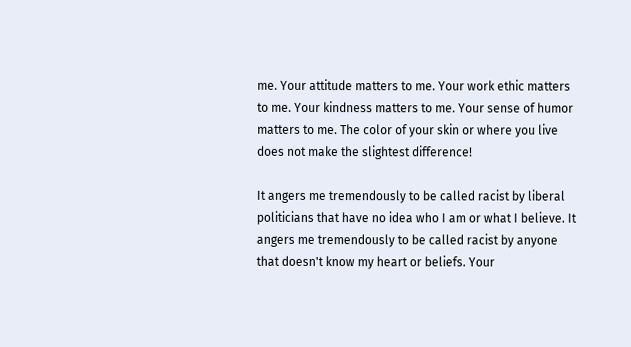me. Your attitude matters to me. Your work ethic matters to me. Your kindness matters to me. Your sense of humor matters to me. The color of your skin or where you live does not make the slightest difference!

It angers me tremendously to be called racist by liberal politicians that have no idea who I am or what I believe. It angers me tremendously to be called racist by anyone that doesn't know my heart or beliefs. Your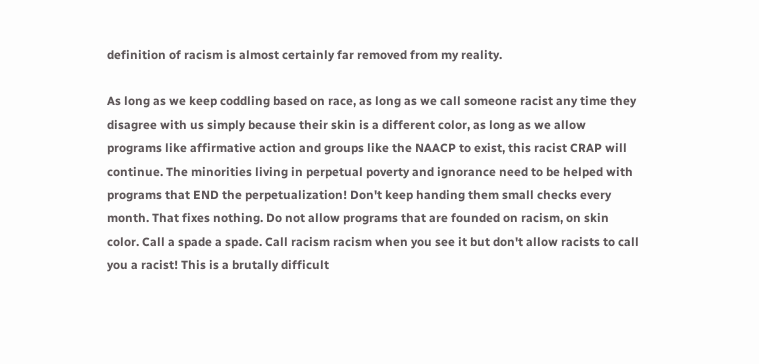definition of racism is almost certainly far removed from my reality.

As long as we keep coddling based on race, as long as we call someone racist any time they disagree with us simply because their skin is a different color, as long as we allow programs like affirmative action and groups like the NAACP to exist, this racist CRAP will continue. The minorities living in perpetual poverty and ignorance need to be helped with programs that END the perpetualization! Don't keep handing them small checks every month. That fixes nothing. Do not allow programs that are founded on racism, on skin color. Call a spade a spade. Call racism racism when you see it but don't allow racists to call you a racist! This is a brutally difficult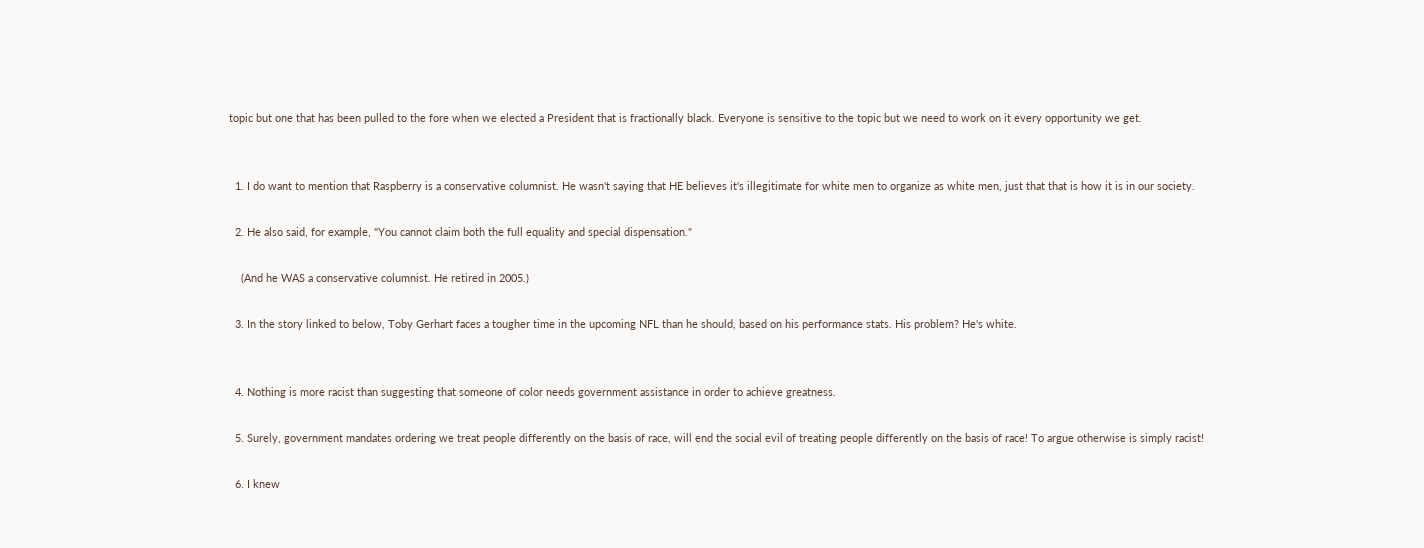topic but one that has been pulled to the fore when we elected a President that is fractionally black. Everyone is sensitive to the topic but we need to work on it every opportunity we get.


  1. I do want to mention that Raspberry is a conservative columnist. He wasn't saying that HE believes it's illegitimate for white men to organize as white men, just that that is how it is in our society.

  2. He also said, for example, "You cannot claim both the full equality and special dispensation."

    (And he WAS a conservative columnist. He retired in 2005.)

  3. In the story linked to below, Toby Gerhart faces a tougher time in the upcoming NFL than he should, based on his performance stats. His problem? He's white.


  4. Nothing is more racist than suggesting that someone of color needs government assistance in order to achieve greatness.

  5. Surely, government mandates ordering we treat people differently on the basis of race, will end the social evil of treating people differently on the basis of race! To argue otherwise is simply racist!

  6. I knew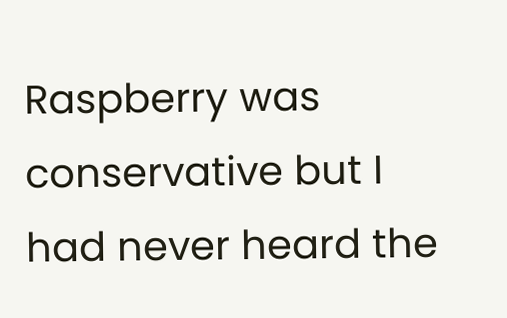Raspberry was conservative but I had never heard the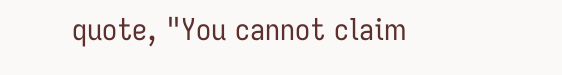quote, "You cannot claim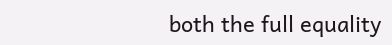both the full equality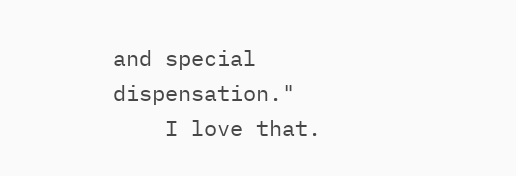and special dispensation."
    I love that.